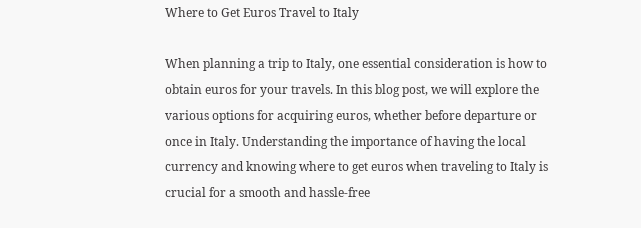Where to Get Euros Travel to Italy

When planning a trip to Italy, one essential consideration is how to obtain euros for your travels. In this blog post, we will explore the various options for acquiring euros, whether before departure or once in Italy. Understanding the importance of having the local currency and knowing where to get euros when traveling to Italy is crucial for a smooth and hassle-free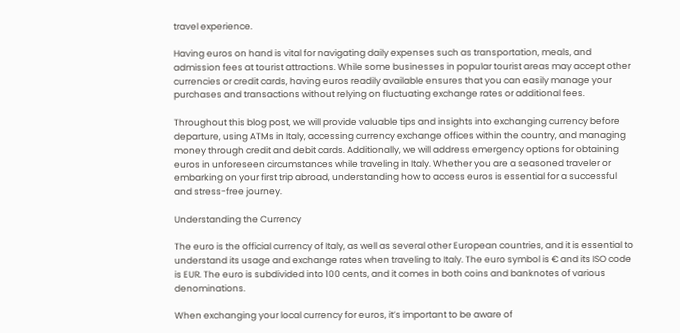travel experience.

Having euros on hand is vital for navigating daily expenses such as transportation, meals, and admission fees at tourist attractions. While some businesses in popular tourist areas may accept other currencies or credit cards, having euros readily available ensures that you can easily manage your purchases and transactions without relying on fluctuating exchange rates or additional fees.

Throughout this blog post, we will provide valuable tips and insights into exchanging currency before departure, using ATMs in Italy, accessing currency exchange offices within the country, and managing money through credit and debit cards. Additionally, we will address emergency options for obtaining euros in unforeseen circumstances while traveling in Italy. Whether you are a seasoned traveler or embarking on your first trip abroad, understanding how to access euros is essential for a successful and stress-free journey.

Understanding the Currency

The euro is the official currency of Italy, as well as several other European countries, and it is essential to understand its usage and exchange rates when traveling to Italy. The euro symbol is € and its ISO code is EUR. The euro is subdivided into 100 cents, and it comes in both coins and banknotes of various denominations.

When exchanging your local currency for euros, it’s important to be aware of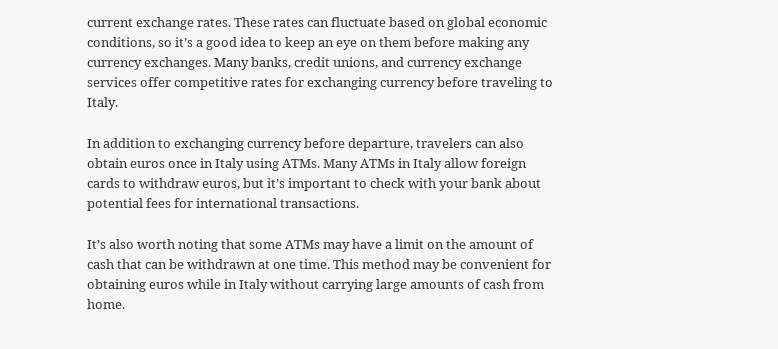current exchange rates. These rates can fluctuate based on global economic conditions, so it’s a good idea to keep an eye on them before making any currency exchanges. Many banks, credit unions, and currency exchange services offer competitive rates for exchanging currency before traveling to Italy.

In addition to exchanging currency before departure, travelers can also obtain euros once in Italy using ATMs. Many ATMs in Italy allow foreign cards to withdraw euros, but it’s important to check with your bank about potential fees for international transactions.

It’s also worth noting that some ATMs may have a limit on the amount of cash that can be withdrawn at one time. This method may be convenient for obtaining euros while in Italy without carrying large amounts of cash from home.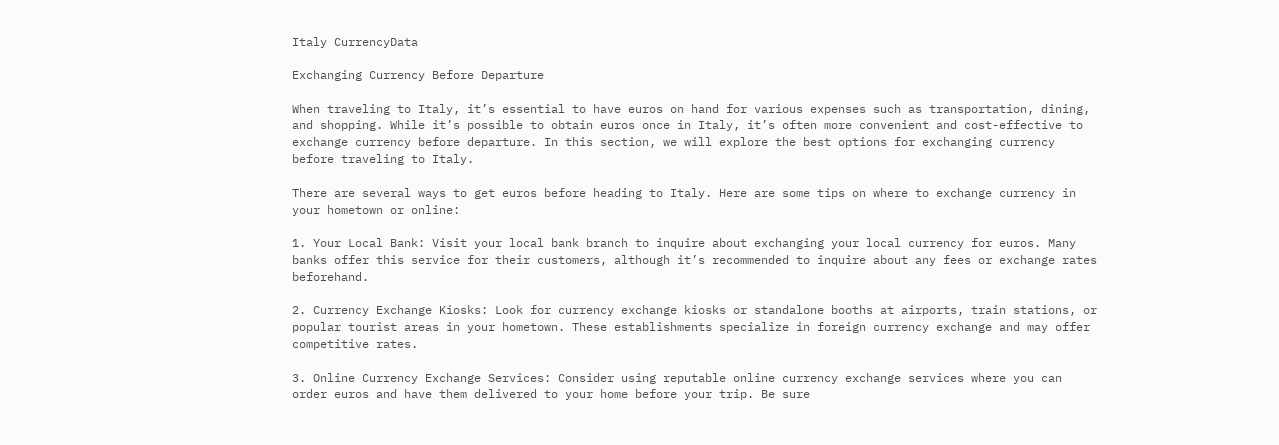Italy CurrencyData

Exchanging Currency Before Departure

When traveling to Italy, it’s essential to have euros on hand for various expenses such as transportation, dining, and shopping. While it’s possible to obtain euros once in Italy, it’s often more convenient and cost-effective to exchange currency before departure. In this section, we will explore the best options for exchanging currency before traveling to Italy.

There are several ways to get euros before heading to Italy. Here are some tips on where to exchange currency in your hometown or online:

1. Your Local Bank: Visit your local bank branch to inquire about exchanging your local currency for euros. Many banks offer this service for their customers, although it’s recommended to inquire about any fees or exchange rates beforehand.

2. Currency Exchange Kiosks: Look for currency exchange kiosks or standalone booths at airports, train stations, or popular tourist areas in your hometown. These establishments specialize in foreign currency exchange and may offer competitive rates.

3. Online Currency Exchange Services: Consider using reputable online currency exchange services where you can order euros and have them delivered to your home before your trip. Be sure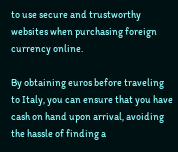to use secure and trustworthy websites when purchasing foreign currency online.

By obtaining euros before traveling to Italy, you can ensure that you have cash on hand upon arrival, avoiding the hassle of finding a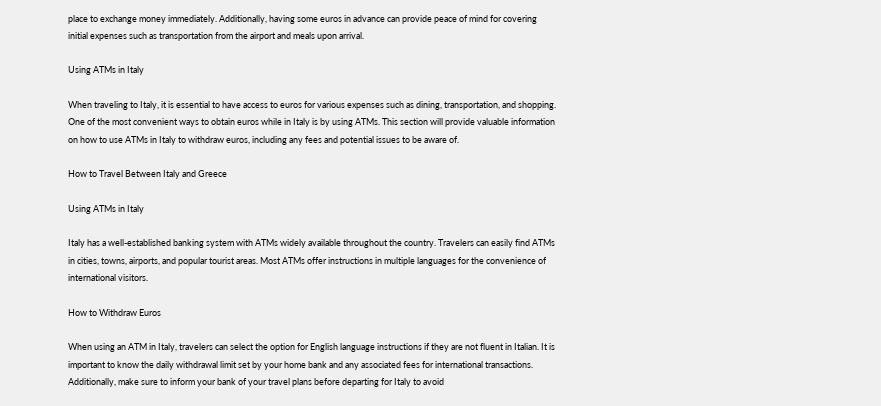place to exchange money immediately. Additionally, having some euros in advance can provide peace of mind for covering initial expenses such as transportation from the airport and meals upon arrival.

Using ATMs in Italy

When traveling to Italy, it is essential to have access to euros for various expenses such as dining, transportation, and shopping. One of the most convenient ways to obtain euros while in Italy is by using ATMs. This section will provide valuable information on how to use ATMs in Italy to withdraw euros, including any fees and potential issues to be aware of.

How to Travel Between Italy and Greece

Using ATMs in Italy

Italy has a well-established banking system with ATMs widely available throughout the country. Travelers can easily find ATMs in cities, towns, airports, and popular tourist areas. Most ATMs offer instructions in multiple languages for the convenience of international visitors.

How to Withdraw Euros

When using an ATM in Italy, travelers can select the option for English language instructions if they are not fluent in Italian. It is important to know the daily withdrawal limit set by your home bank and any associated fees for international transactions. Additionally, make sure to inform your bank of your travel plans before departing for Italy to avoid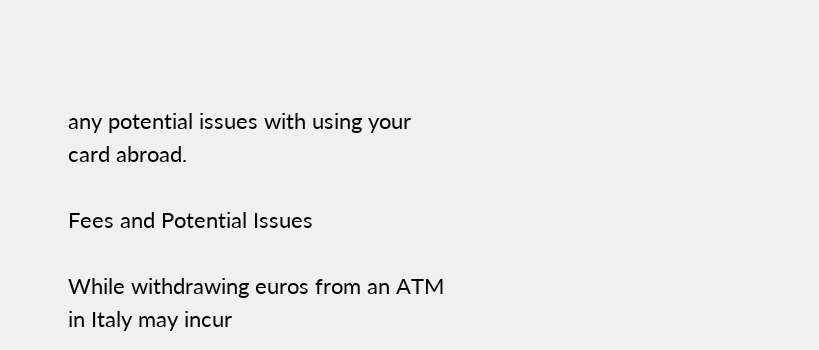any potential issues with using your card abroad.

Fees and Potential Issues

While withdrawing euros from an ATM in Italy may incur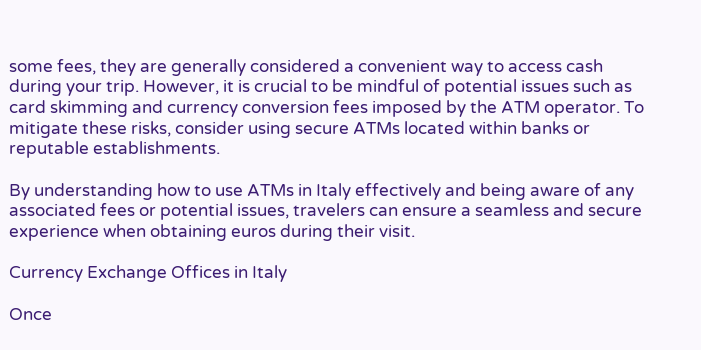some fees, they are generally considered a convenient way to access cash during your trip. However, it is crucial to be mindful of potential issues such as card skimming and currency conversion fees imposed by the ATM operator. To mitigate these risks, consider using secure ATMs located within banks or reputable establishments.

By understanding how to use ATMs in Italy effectively and being aware of any associated fees or potential issues, travelers can ensure a seamless and secure experience when obtaining euros during their visit.

Currency Exchange Offices in Italy

Once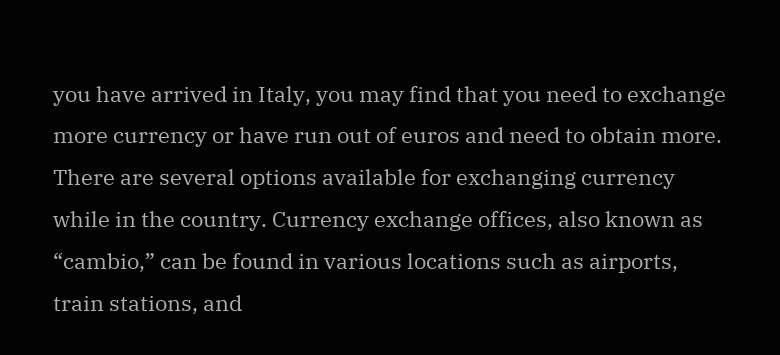you have arrived in Italy, you may find that you need to exchange more currency or have run out of euros and need to obtain more. There are several options available for exchanging currency while in the country. Currency exchange offices, also known as “cambio,” can be found in various locations such as airports, train stations, and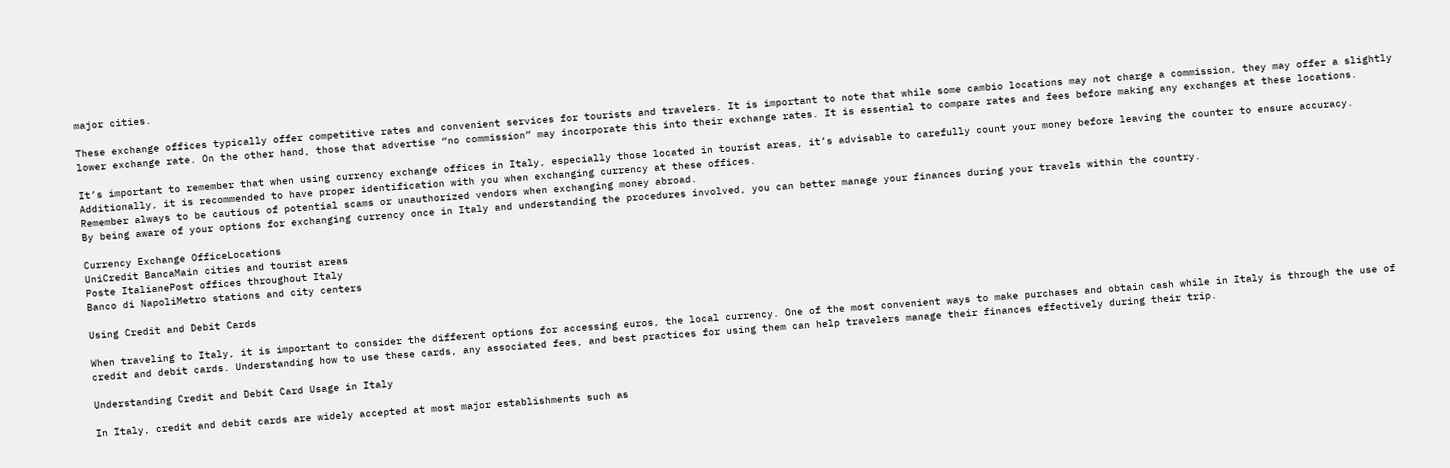major cities.

These exchange offices typically offer competitive rates and convenient services for tourists and travelers. It is important to note that while some cambio locations may not charge a commission, they may offer a slightly lower exchange rate. On the other hand, those that advertise “no commission” may incorporate this into their exchange rates. It is essential to compare rates and fees before making any exchanges at these locations.

It’s important to remember that when using currency exchange offices in Italy, especially those located in tourist areas, it’s advisable to carefully count your money before leaving the counter to ensure accuracy. Additionally, it is recommended to have proper identification with you when exchanging currency at these offices.
Remember always to be cautious of potential scams or unauthorized vendors when exchanging money abroad.
By being aware of your options for exchanging currency once in Italy and understanding the procedures involved, you can better manage your finances during your travels within the country.

Currency Exchange OfficeLocations
UniCredit BancaMain cities and tourist areas
Poste ItalianePost offices throughout Italy
Banco di NapoliMetro stations and city centers

Using Credit and Debit Cards

When traveling to Italy, it is important to consider the different options for accessing euros, the local currency. One of the most convenient ways to make purchases and obtain cash while in Italy is through the use of credit and debit cards. Understanding how to use these cards, any associated fees, and best practices for using them can help travelers manage their finances effectively during their trip.

Understanding Credit and Debit Card Usage in Italy

In Italy, credit and debit cards are widely accepted at most major establishments such as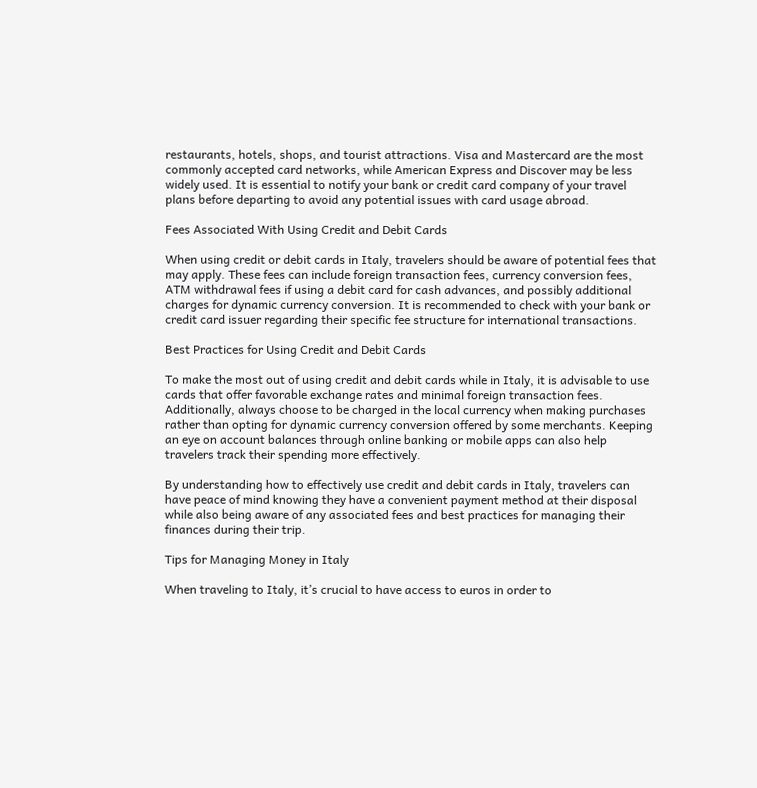restaurants, hotels, shops, and tourist attractions. Visa and Mastercard are the most commonly accepted card networks, while American Express and Discover may be less widely used. It is essential to notify your bank or credit card company of your travel plans before departing to avoid any potential issues with card usage abroad.

Fees Associated With Using Credit and Debit Cards

When using credit or debit cards in Italy, travelers should be aware of potential fees that may apply. These fees can include foreign transaction fees, currency conversion fees, ATM withdrawal fees if using a debit card for cash advances, and possibly additional charges for dynamic currency conversion. It is recommended to check with your bank or credit card issuer regarding their specific fee structure for international transactions.

Best Practices for Using Credit and Debit Cards

To make the most out of using credit and debit cards while in Italy, it is advisable to use cards that offer favorable exchange rates and minimal foreign transaction fees. Additionally, always choose to be charged in the local currency when making purchases rather than opting for dynamic currency conversion offered by some merchants. Keeping an eye on account balances through online banking or mobile apps can also help travelers track their spending more effectively.

By understanding how to effectively use credit and debit cards in Italy, travelers can have peace of mind knowing they have a convenient payment method at their disposal while also being aware of any associated fees and best practices for managing their finances during their trip.

Tips for Managing Money in Italy

When traveling to Italy, it’s crucial to have access to euros in order to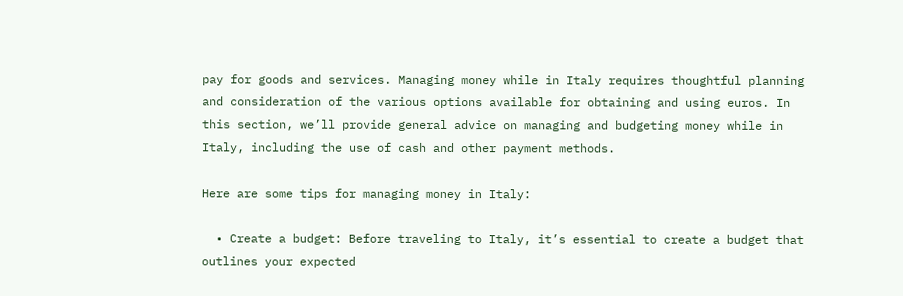pay for goods and services. Managing money while in Italy requires thoughtful planning and consideration of the various options available for obtaining and using euros. In this section, we’ll provide general advice on managing and budgeting money while in Italy, including the use of cash and other payment methods.

Here are some tips for managing money in Italy:

  • Create a budget: Before traveling to Italy, it’s essential to create a budget that outlines your expected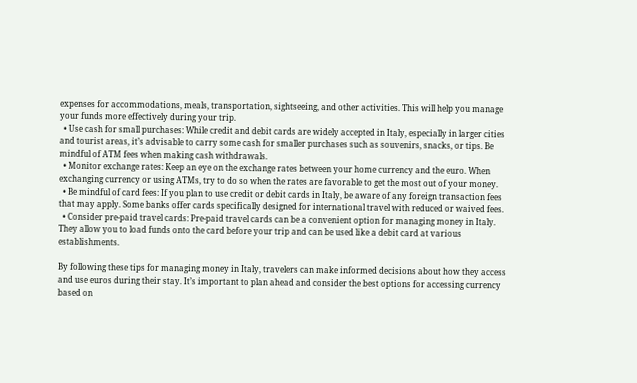expenses for accommodations, meals, transportation, sightseeing, and other activities. This will help you manage your funds more effectively during your trip.
  • Use cash for small purchases: While credit and debit cards are widely accepted in Italy, especially in larger cities and tourist areas, it’s advisable to carry some cash for smaller purchases such as souvenirs, snacks, or tips. Be mindful of ATM fees when making cash withdrawals.
  • Monitor exchange rates: Keep an eye on the exchange rates between your home currency and the euro. When exchanging currency or using ATMs, try to do so when the rates are favorable to get the most out of your money.
  • Be mindful of card fees: If you plan to use credit or debit cards in Italy, be aware of any foreign transaction fees that may apply. Some banks offer cards specifically designed for international travel with reduced or waived fees.
  • Consider pre-paid travel cards: Pre-paid travel cards can be a convenient option for managing money in Italy. They allow you to load funds onto the card before your trip and can be used like a debit card at various establishments.

By following these tips for managing money in Italy, travelers can make informed decisions about how they access and use euros during their stay. It’s important to plan ahead and consider the best options for accessing currency based on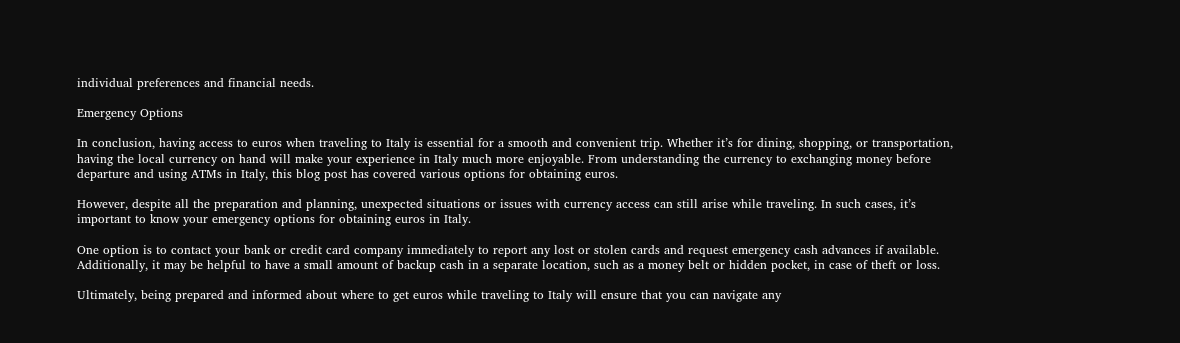individual preferences and financial needs.

Emergency Options

In conclusion, having access to euros when traveling to Italy is essential for a smooth and convenient trip. Whether it’s for dining, shopping, or transportation, having the local currency on hand will make your experience in Italy much more enjoyable. From understanding the currency to exchanging money before departure and using ATMs in Italy, this blog post has covered various options for obtaining euros.

However, despite all the preparation and planning, unexpected situations or issues with currency access can still arise while traveling. In such cases, it’s important to know your emergency options for obtaining euros in Italy.

One option is to contact your bank or credit card company immediately to report any lost or stolen cards and request emergency cash advances if available. Additionally, it may be helpful to have a small amount of backup cash in a separate location, such as a money belt or hidden pocket, in case of theft or loss.

Ultimately, being prepared and informed about where to get euros while traveling to Italy will ensure that you can navigate any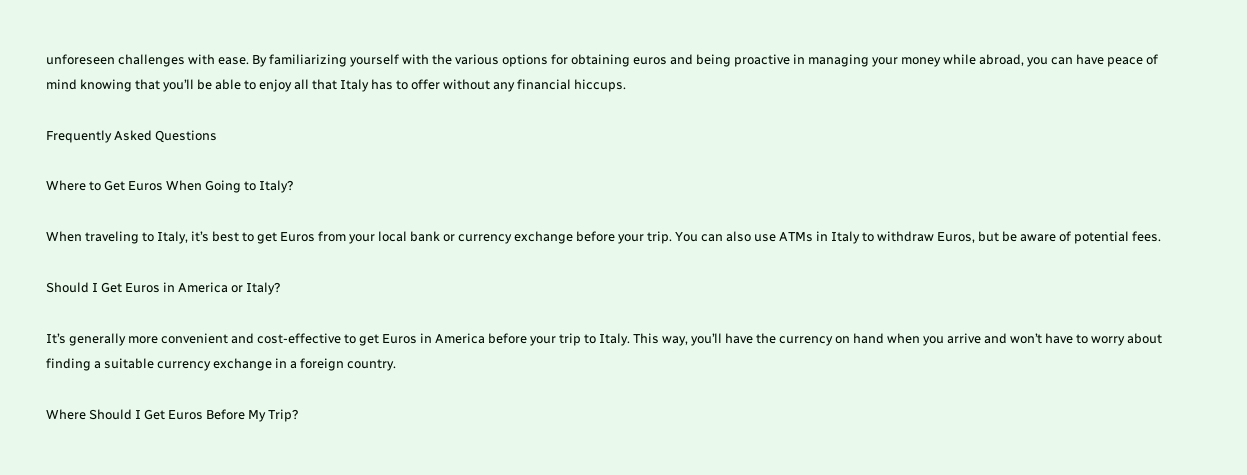unforeseen challenges with ease. By familiarizing yourself with the various options for obtaining euros and being proactive in managing your money while abroad, you can have peace of mind knowing that you’ll be able to enjoy all that Italy has to offer without any financial hiccups.

Frequently Asked Questions

Where to Get Euros When Going to Italy?

When traveling to Italy, it’s best to get Euros from your local bank or currency exchange before your trip. You can also use ATMs in Italy to withdraw Euros, but be aware of potential fees.

Should I Get Euros in America or Italy?

It’s generally more convenient and cost-effective to get Euros in America before your trip to Italy. This way, you’ll have the currency on hand when you arrive and won’t have to worry about finding a suitable currency exchange in a foreign country.

Where Should I Get Euros Before My Trip?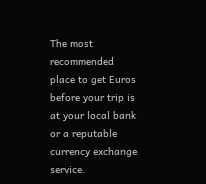The most recommended place to get Euros before your trip is at your local bank or a reputable currency exchange service.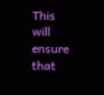This will ensure that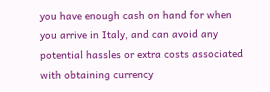you have enough cash on hand for when you arrive in Italy, and can avoid any potential hassles or extra costs associated with obtaining currency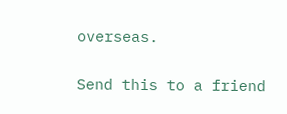overseas.

Send this to a friend